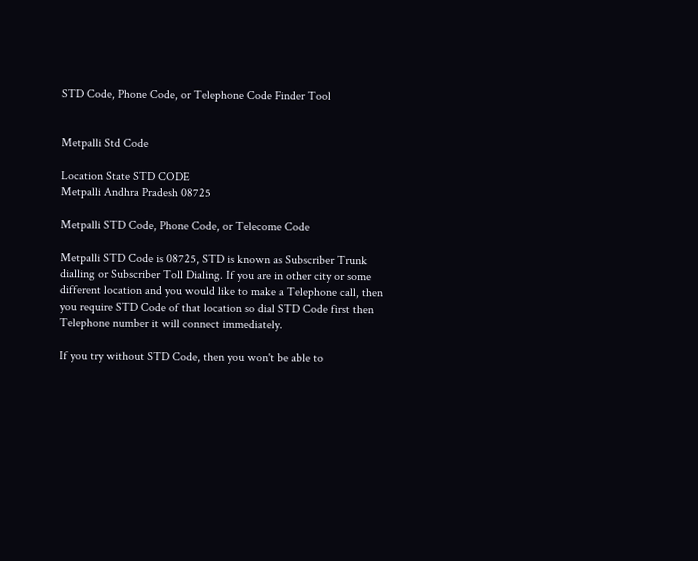STD Code, Phone Code, or Telephone Code Finder Tool


Metpalli Std Code

Location State STD CODE
Metpalli Andhra Pradesh 08725

Metpalli STD Code, Phone Code, or Telecome Code

Metpalli STD Code is 08725, STD is known as Subscriber Trunk dialling or Subscriber Toll Dialing. If you are in other city or some different location and you would like to make a Telephone call, then you require STD Code of that location so dial STD Code first then Telephone number it will connect immediately.

If you try without STD Code, then you won't be able to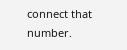connect that number.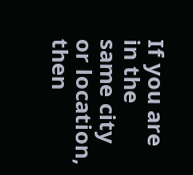If you are in the same city or location, then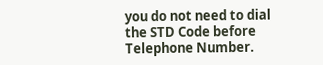you do not need to dial the STD Code before Telephone Number.